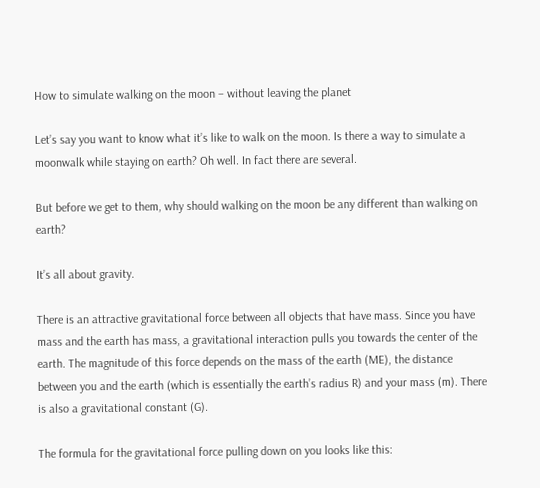How to simulate walking on the moon – without leaving the planet

Let’s say you want to know what it’s like to walk on the moon. Is there a way to simulate a moonwalk while staying on earth? Oh well. In fact there are several.

But before we get to them, why should walking on the moon be any different than walking on earth?

It’s all about gravity.

There is an attractive gravitational force between all objects that have mass. Since you have mass and the earth has mass, a gravitational interaction pulls you towards the center of the earth. The magnitude of this force depends on the mass of the earth (ME), the distance between you and the earth (which is essentially the earth’s radius R) and your mass (m). There is also a gravitational constant (G).

The formula for the gravitational force pulling down on you looks like this: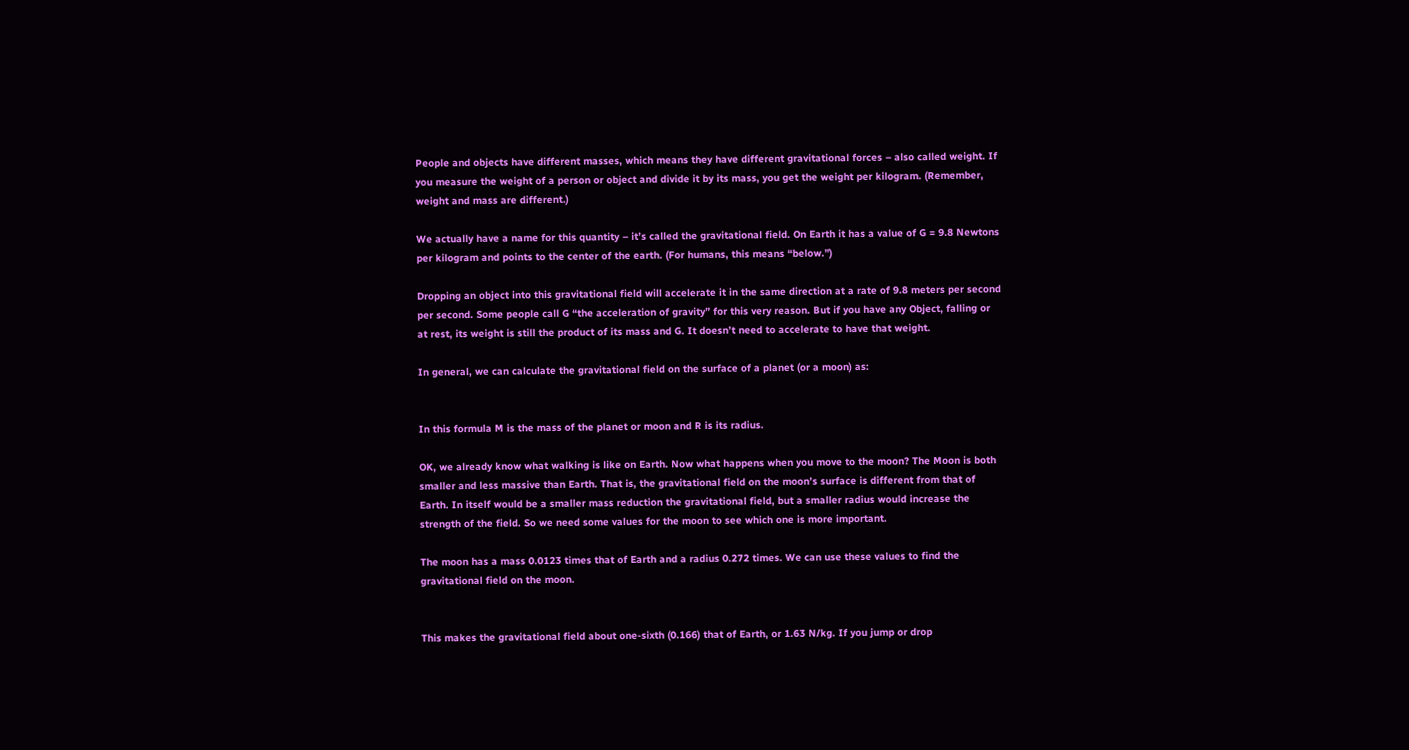People and objects have different masses, which means they have different gravitational forces – also called weight. If you measure the weight of a person or object and divide it by its mass, you get the weight per kilogram. (Remember, weight and mass are different.)

We actually have a name for this quantity – it’s called the gravitational field. On Earth it has a value of G = 9.8 Newtons per kilogram and points to the center of the earth. (For humans, this means “below.”)

Dropping an object into this gravitational field will accelerate it in the same direction at a rate of 9.8 meters per second per second. Some people call G “the acceleration of gravity” for this very reason. But if you have any Object, falling or at rest, its weight is still the product of its mass and G. It doesn’t need to accelerate to have that weight.

In general, we can calculate the gravitational field on the surface of a planet (or a moon) as:


In this formula M is the mass of the planet or moon and R is its radius.

OK, we already know what walking is like on Earth. Now what happens when you move to the moon? The Moon is both smaller and less massive than Earth. That is, the gravitational field on the moon’s surface is different from that of Earth. In itself would be a smaller mass reduction the gravitational field, but a smaller radius would increase the strength of the field. So we need some values for the moon to see which one is more important.

The moon has a mass 0.0123 times that of Earth and a radius 0.272 times. We can use these values to find the gravitational field on the moon.


This makes the gravitational field about one-sixth (0.166) that of Earth, or 1.63 N/kg. If you jump or drop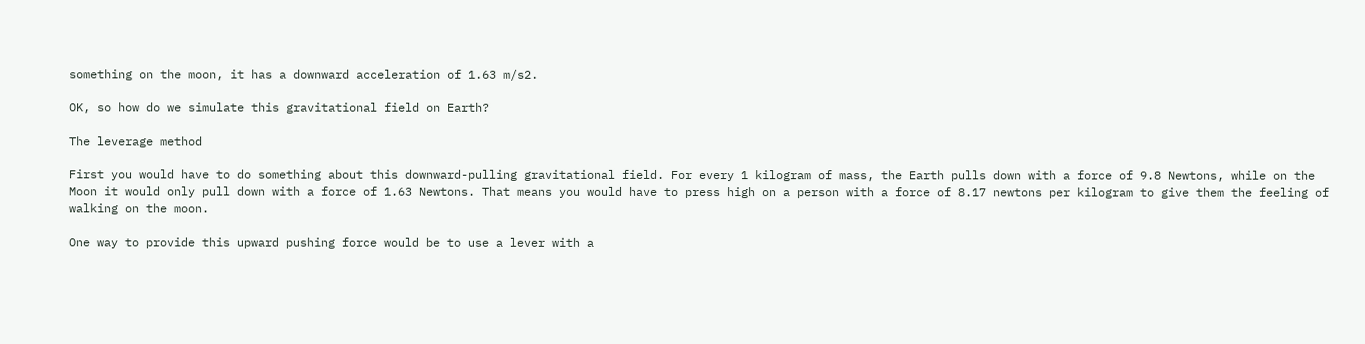something on the moon, it has a downward acceleration of 1.63 m/s2.

OK, so how do we simulate this gravitational field on Earth?

The leverage method

First you would have to do something about this downward-pulling gravitational field. For every 1 kilogram of mass, the Earth pulls down with a force of 9.8 Newtons, while on the Moon it would only pull down with a force of 1.63 Newtons. That means you would have to press high on a person with a force of 8.17 newtons per kilogram to give them the feeling of walking on the moon.

One way to provide this upward pushing force would be to use a lever with a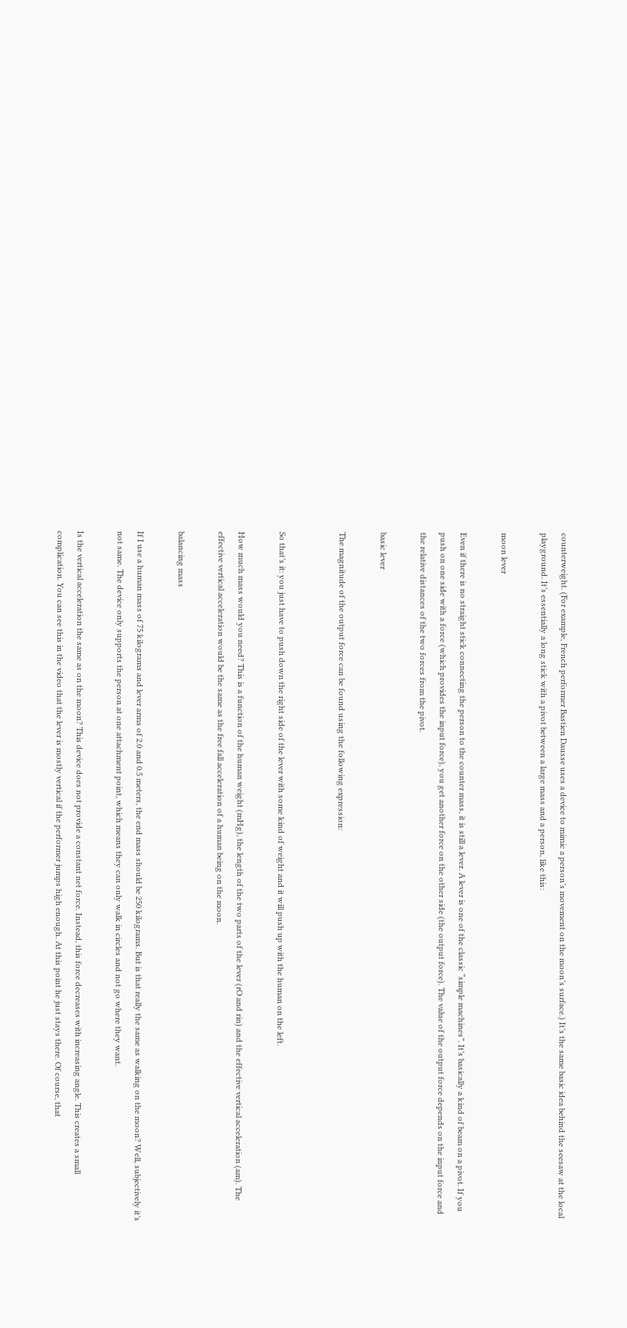counterweight. (For example, French performer Bastien Dausse uses a device to mimic a person’s movement on the moon’s surface.) It’s the same basic idea behind the seesaw at the local playground. It’s essentially a long stick with a pivot between a large mass and a person, like this:

moon lever

Even if there is no straight stick connecting the person to the counter mass, it is still a lever. A lever is one of the classic “simple machines”. It’s basically a kind of beam on a pivot. If you push on one side with a force (which provides the input force), you get another force on the other side (the output force). The value of the output force depends on the input force and the relative distances of the two forces from the pivot.

basic lever

The magnitude of the output force can be found using the following expression:


So that’s it: you just have to push down the right side of the lever with some kind of weight and it will push up with the human on the left.

How much mass would you need? This is a function of the human weight (mHg), the length of the two parts of the lever (rO and rin) and the effective vertical acceleration (am). The effective vertical acceleration would be the same as the free fall acceleration of a human being on the moon.

balancing mass

If I use a human mass of 75 kilograms and lever arms of 2.0 and 0.5 meters, the end mass should be 250 kilograms. But is that really the same as walking on the moon? Well, subjectively it’s not same. The device only supports the person at one attachment point, which means they can only walk in circles and not go where they want.

Is the vertical acceleration the same as on the moon? This device does not provide a constant net force. Instead, this force decreases with increasing angle. This creates a small complication. You can see this in the video that the lever is mostly vertical if the performer jumps high enough. At this point he just stays there. Of course, that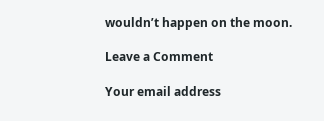wouldn’t happen on the moon.

Leave a Comment

Your email address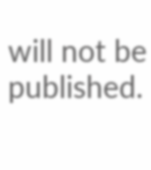will not be published.